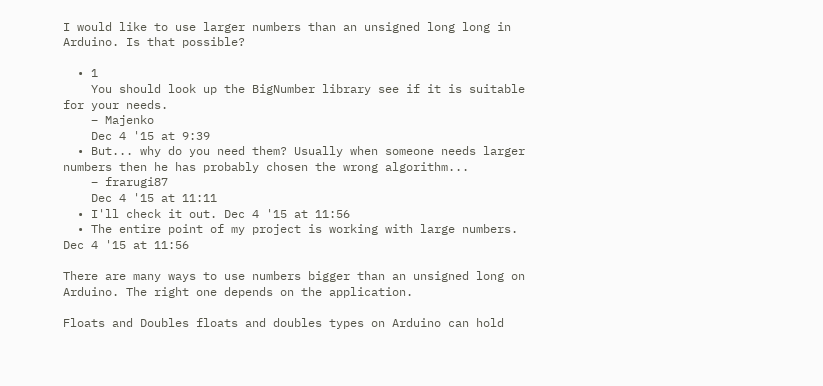I would like to use larger numbers than an unsigned long long in Arduino. Is that possible?

  • 1
    You should look up the BigNumber library see if it is suitable for your needs.
    – Majenko
    Dec 4 '15 at 9:39
  • But... why do you need them? Usually when someone needs larger numbers then he has probably chosen the wrong algorithm...
    – frarugi87
    Dec 4 '15 at 11:11
  • I'll check it out. Dec 4 '15 at 11:56
  • The entire point of my project is working with large numbers. Dec 4 '15 at 11:56

There are many ways to use numbers bigger than an unsigned long on Arduino. The right one depends on the application.

Floats and Doubles floats and doubles types on Arduino can hold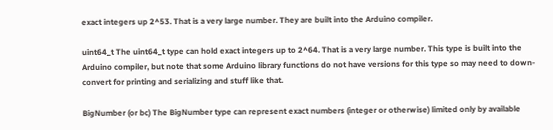exact integers up 2^53. That is a very large number. They are built into the Arduino compiler.

uint64_t The uint64_t type can hold exact integers up to 2^64. That is a very large number. This type is built into the Arduino compiler, but note that some Arduino library functions do not have versions for this type so may need to down-convert for printing and serializing and stuff like that.

BigNumber (or bc) The BigNumber type can represent exact numbers (integer or otherwise) limited only by available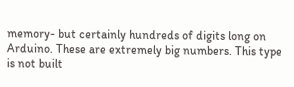memory- but certainly hundreds of digits long on Arduino. These are extremely big numbers. This type is not built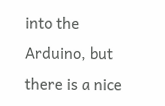into the Arduino, but there is a nice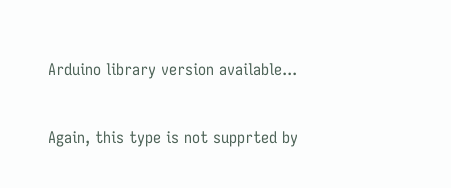Arduino library version available...


Again, this type is not supprted by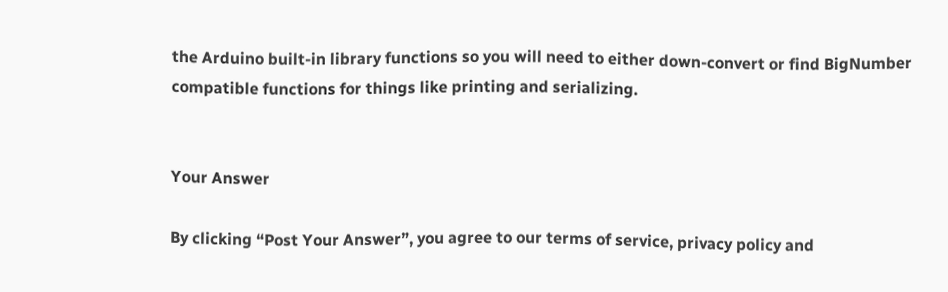the Arduino built-in library functions so you will need to either down-convert or find BigNumber compatible functions for things like printing and serializing.


Your Answer

By clicking “Post Your Answer”, you agree to our terms of service, privacy policy and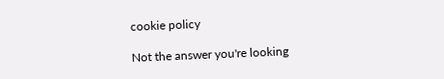cookie policy

Not the answer you're looking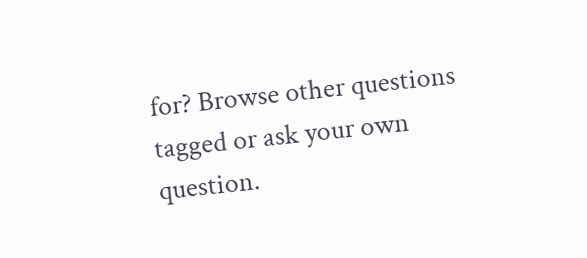for? Browse other questions tagged or ask your own question.